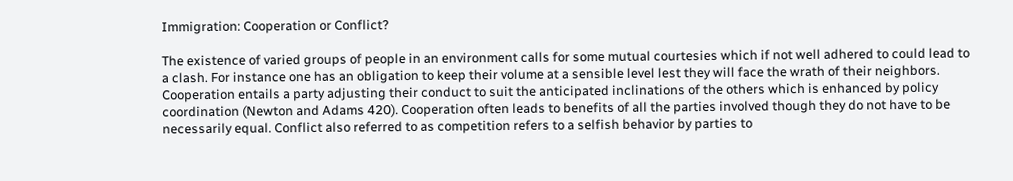Immigration: Cooperation or Conflict?

The existence of varied groups of people in an environment calls for some mutual courtesies which if not well adhered to could lead to a clash. For instance one has an obligation to keep their volume at a sensible level lest they will face the wrath of their neighbors. Cooperation entails a party adjusting their conduct to suit the anticipated inclinations of the others which is enhanced by policy coordination (Newton and Adams 420). Cooperation often leads to benefits of all the parties involved though they do not have to be necessarily equal. Conflict also referred to as competition refers to a selfish behavior by parties to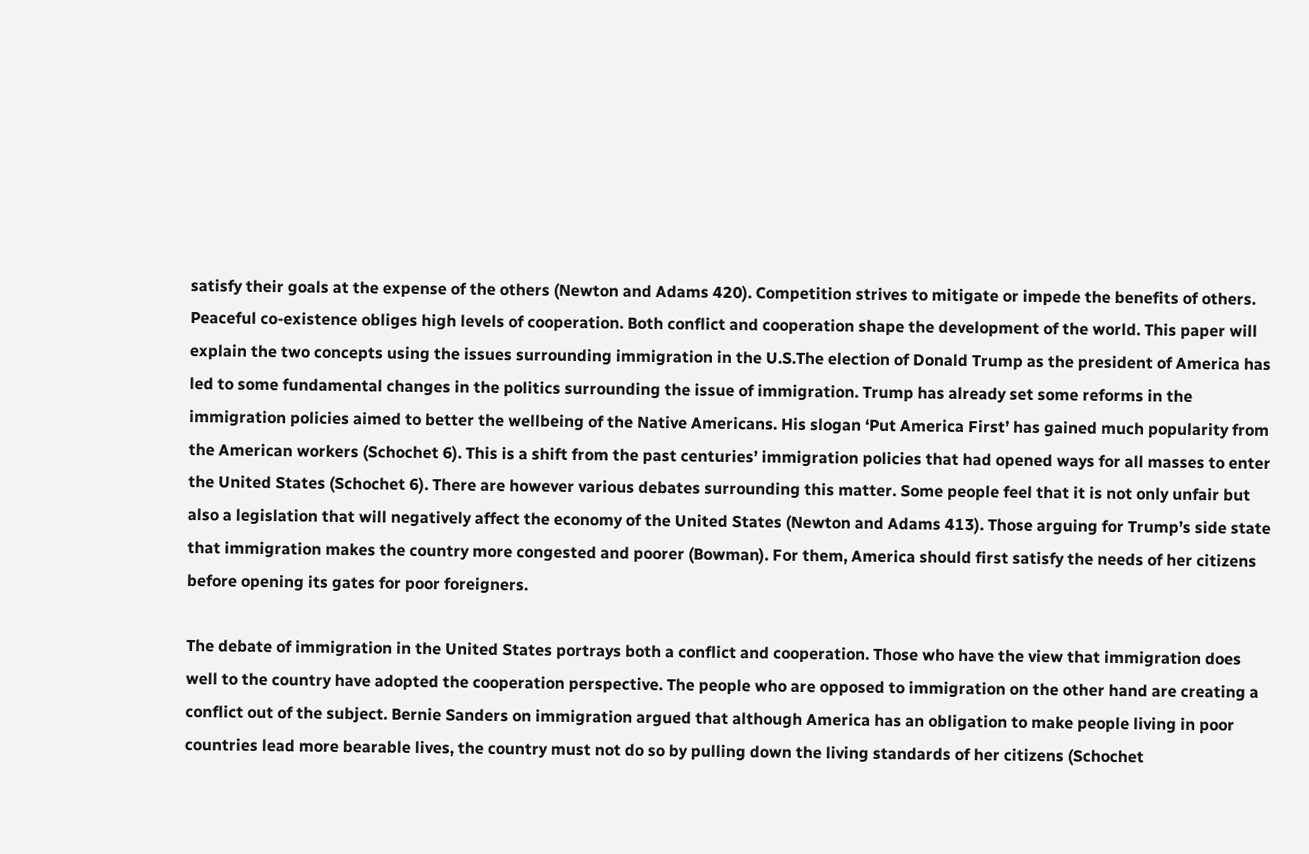satisfy their goals at the expense of the others (Newton and Adams 420). Competition strives to mitigate or impede the benefits of others. Peaceful co-existence obliges high levels of cooperation. Both conflict and cooperation shape the development of the world. This paper will explain the two concepts using the issues surrounding immigration in the U.S.The election of Donald Trump as the president of America has led to some fundamental changes in the politics surrounding the issue of immigration. Trump has already set some reforms in the immigration policies aimed to better the wellbeing of the Native Americans. His slogan ‘Put America First’ has gained much popularity from the American workers (Schochet 6). This is a shift from the past centuries’ immigration policies that had opened ways for all masses to enter the United States (Schochet 6). There are however various debates surrounding this matter. Some people feel that it is not only unfair but also a legislation that will negatively affect the economy of the United States (Newton and Adams 413). Those arguing for Trump’s side state that immigration makes the country more congested and poorer (Bowman). For them, America should first satisfy the needs of her citizens before opening its gates for poor foreigners.

The debate of immigration in the United States portrays both a conflict and cooperation. Those who have the view that immigration does well to the country have adopted the cooperation perspective. The people who are opposed to immigration on the other hand are creating a conflict out of the subject. Bernie Sanders on immigration argued that although America has an obligation to make people living in poor countries lead more bearable lives, the country must not do so by pulling down the living standards of her citizens (Schochet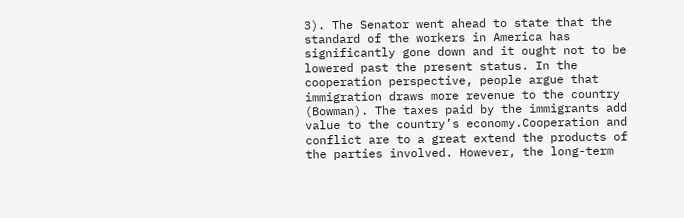3). The Senator went ahead to state that the standard of the workers in America has significantly gone down and it ought not to be lowered past the present status. In the cooperation perspective, people argue that immigration draws more revenue to the country (Bowman). The taxes paid by the immigrants add value to the country’s economy.Cooperation and conflict are to a great extend the products of the parties involved. However, the long-term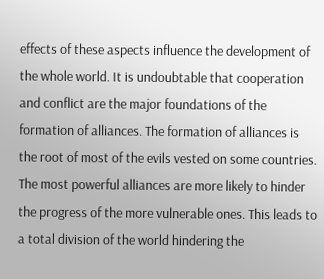effects of these aspects influence the development of the whole world. It is undoubtable that cooperation and conflict are the major foundations of the formation of alliances. The formation of alliances is the root of most of the evils vested on some countries. The most powerful alliances are more likely to hinder the progress of the more vulnerable ones. This leads to a total division of the world hindering the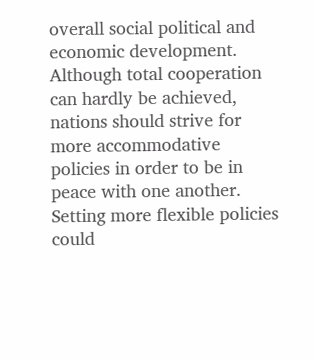overall social political and economic development. Although total cooperation can hardly be achieved, nations should strive for more accommodative policies in order to be in peace with one another. Setting more flexible policies could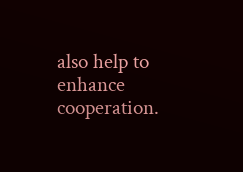also help to enhance cooperation.